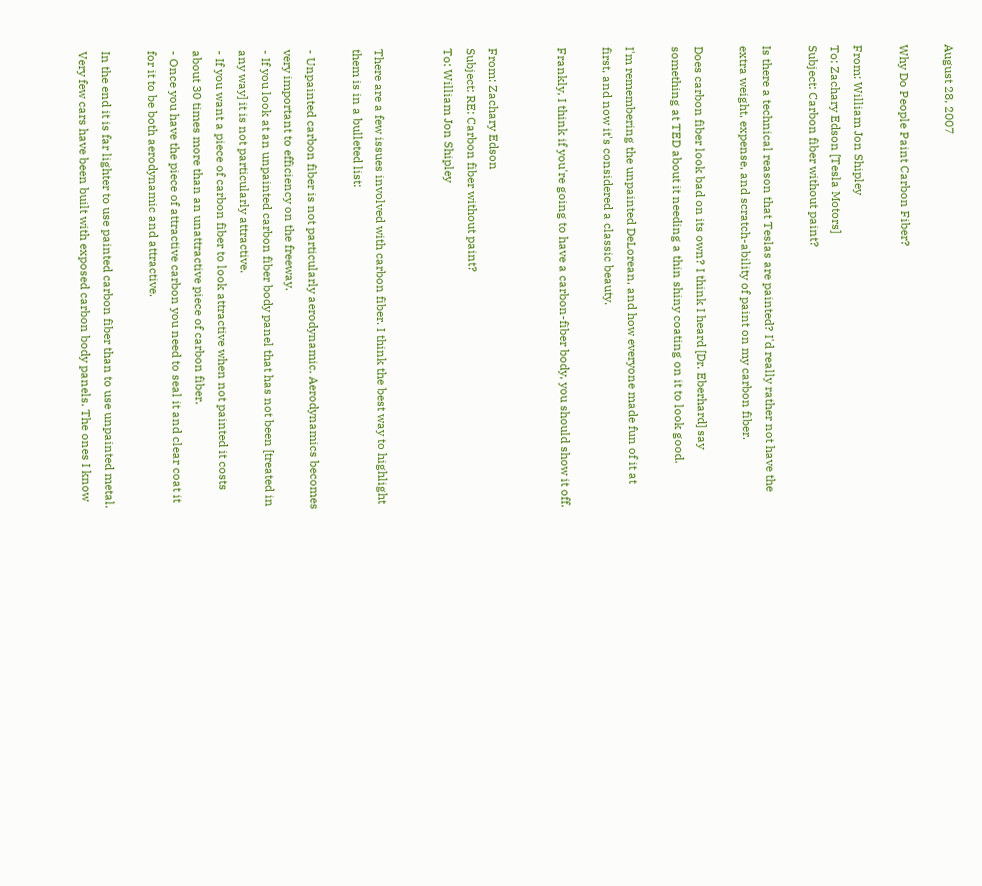August 28, 2007

Why Do People Paint Carbon Fiber?

From: William Jon Shipley
To: Zachary Edson [Tesla Motors]
Subject: Carbon fiber without paint?

Is there a technical reason that Teslas are painted? I'd really rather not have the extra weight, expense, and scratch-ability of paint on my carbon fiber.

Does carbon fiber look bad on its own? I think I heard [Dr. Eberhard] say something at TED about it needing a thin shiny coating on it to look good.

I'm remembering the unpainted DeLorean, and how everyone made fun of it at first, and now it's considered a classic beauty.

Frankly, I think if you're going to have a carbon-fiber body, you should show it off.


From: Zachary Edson
Subject: RE: Carbon fiber without paint?
To: William Jon Shipley


There are a few issues involved with carbon fiber. I think the best way to highlight them is in a bulleted list:

- Unpainted carbon fiber is not particularly aerodynamic. Aerodynamics becomes very important to efficiency on the freeway.
- If you look at an unpainted carbon fiber body panel that has not been [treated in any way] it is not particularly attractive.
- If you want a piece of carbon fiber to look attractive when not painted it costs about 30 times more than an unattractive piece of carbon fiber.
- Once you have the piece of attractive carbon you need to seal it and clear coat it for it to be both aerodynamic and attractive.

In the end it is far lighter to use painted carbon fiber than to use unpainted metal. Very few cars have been built with exposed carbon body panels. The ones I know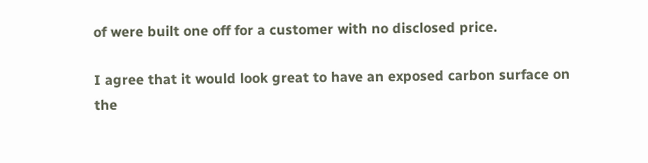of were built one off for a customer with no disclosed price.

I agree that it would look great to have an exposed carbon surface on the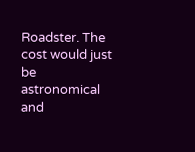Roadster. The cost would just be astronomical and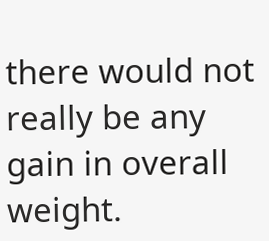there would not really be any gain in overall weight.